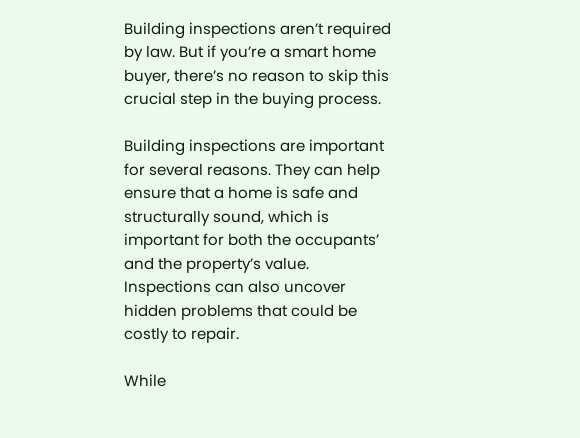Building inspections aren’t required by law. But if you’re a smart home buyer, there’s no reason to skip this crucial step in the buying process.

Building inspections are important for several reasons. They can help ensure that a home is safe and structurally sound, which is important for both the occupants’ and the property’s value. Inspections can also uncover hidden problems that could be costly to repair.

While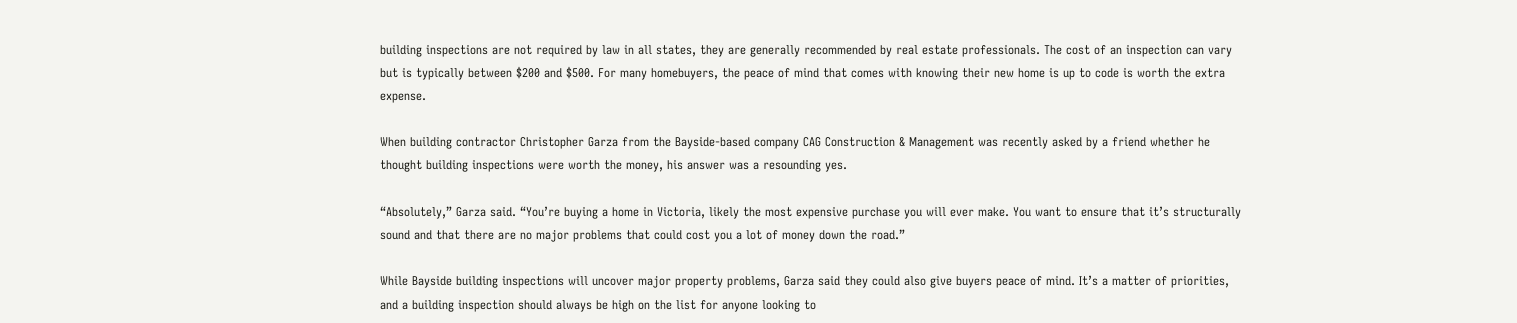building inspections are not required by law in all states, they are generally recommended by real estate professionals. The cost of an inspection can vary but is typically between $200 and $500. For many homebuyers, the peace of mind that comes with knowing their new home is up to code is worth the extra expense.

When building contractor Christopher Garza from the Bayside-based company CAG Construction & Management was recently asked by a friend whether he thought building inspections were worth the money, his answer was a resounding yes.

“Absolutely,” Garza said. “You’re buying a home in Victoria, likely the most expensive purchase you will ever make. You want to ensure that it’s structurally sound and that there are no major problems that could cost you a lot of money down the road.”

While Bayside building inspections will uncover major property problems, Garza said they could also give buyers peace of mind. It’s a matter of priorities, and a building inspection should always be high on the list for anyone looking to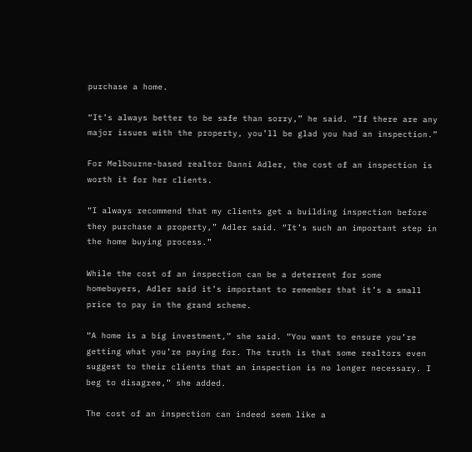purchase a home.

“It’s always better to be safe than sorry,” he said. “If there are any major issues with the property, you’ll be glad you had an inspection.”

For Melbourne-based realtor Danni Adler, the cost of an inspection is worth it for her clients.

“I always recommend that my clients get a building inspection before they purchase a property,” Adler said. “It’s such an important step in the home buying process.”

While the cost of an inspection can be a deterrent for some homebuyers, Adler said it’s important to remember that it’s a small price to pay in the grand scheme.

“A home is a big investment,” she said. “You want to ensure you’re getting what you’re paying for. The truth is that some realtors even suggest to their clients that an inspection is no longer necessary. I beg to disagree,” she added.

The cost of an inspection can indeed seem like a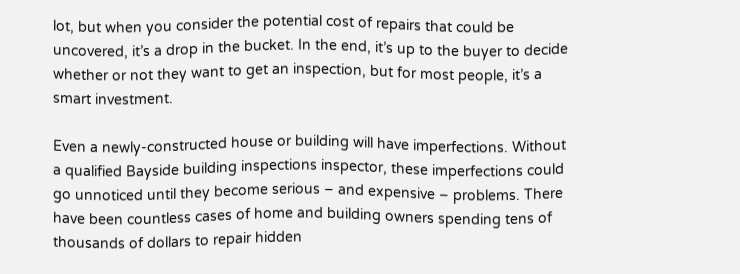lot, but when you consider the potential cost of repairs that could be uncovered, it’s a drop in the bucket. In the end, it’s up to the buyer to decide whether or not they want to get an inspection, but for most people, it’s a smart investment.

Even a newly-constructed house or building will have imperfections. Without a qualified Bayside building inspections inspector, these imperfections could go unnoticed until they become serious – and expensive – problems. There have been countless cases of home and building owners spending tens of thousands of dollars to repair hidden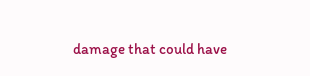damage that could have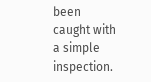been caught with a simple inspection.